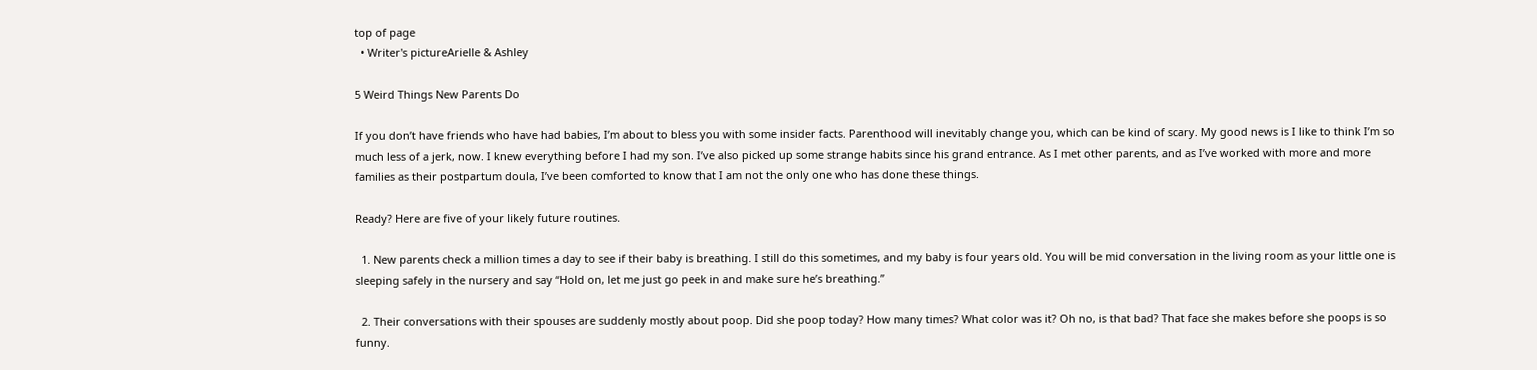top of page
  • Writer's pictureArielle & Ashley

5 Weird Things New Parents Do

If you don’t have friends who have had babies, I’m about to bless you with some insider facts. Parenthood will inevitably change you, which can be kind of scary. My good news is I like to think I’m so much less of a jerk, now. I knew everything before I had my son. I’ve also picked up some strange habits since his grand entrance. As I met other parents, and as I’ve worked with more and more families as their postpartum doula, I’ve been comforted to know that I am not the only one who has done these things.

Ready? Here are five of your likely future routines.

  1. New parents check a million times a day to see if their baby is breathing. I still do this sometimes, and my baby is four years old. You will be mid conversation in the living room as your little one is sleeping safely in the nursery and say “Hold on, let me just go peek in and make sure he’s breathing.”

  2. Their conversations with their spouses are suddenly mostly about poop. Did she poop today? How many times? What color was it? Oh no, is that bad? That face she makes before she poops is so funny.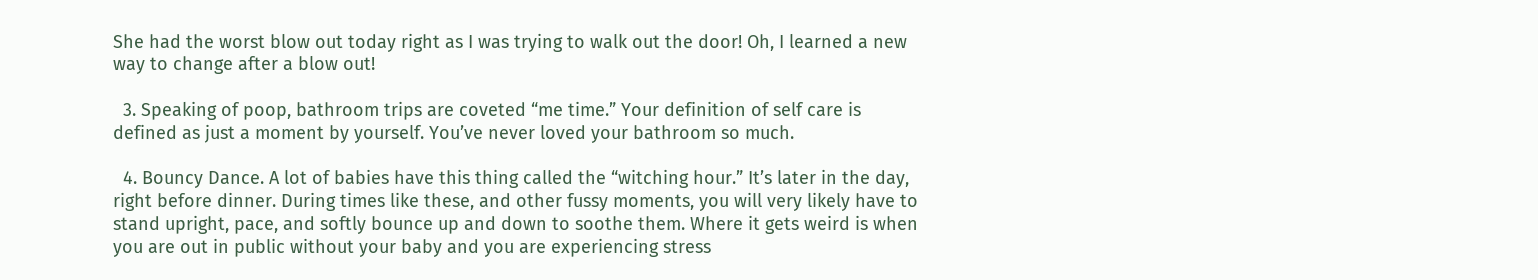She had the worst blow out today right as I was trying to walk out the door! Oh, I learned a new way to change after a blow out!

  3. Speaking of poop, bathroom trips are coveted “me time.” Your definition of self care is defined as just a moment by yourself. You’ve never loved your bathroom so much.

  4. Bouncy Dance. A lot of babies have this thing called the “witching hour.” It’s later in the day, right before dinner. During times like these, and other fussy moments, you will very likely have to stand upright, pace, and softly bounce up and down to soothe them. Where it gets weird is when you are out in public without your baby and you are experiencing stress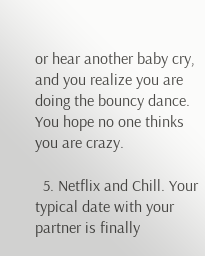or hear another baby cry, and you realize you are doing the bouncy dance. You hope no one thinks you are crazy.

  5. Netflix and Chill. Your typical date with your partner is finally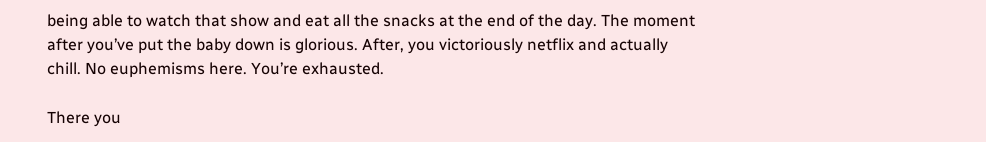being able to watch that show and eat all the snacks at the end of the day. The moment after you’ve put the baby down is glorious. After, you victoriously netflix and actually chill. No euphemisms here. You’re exhausted.

There you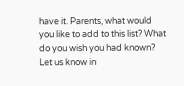have it. Parents, what would you like to add to this list? What do you wish you had known? Let us know in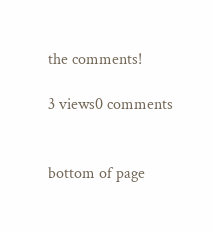the comments!

3 views0 comments


bottom of page